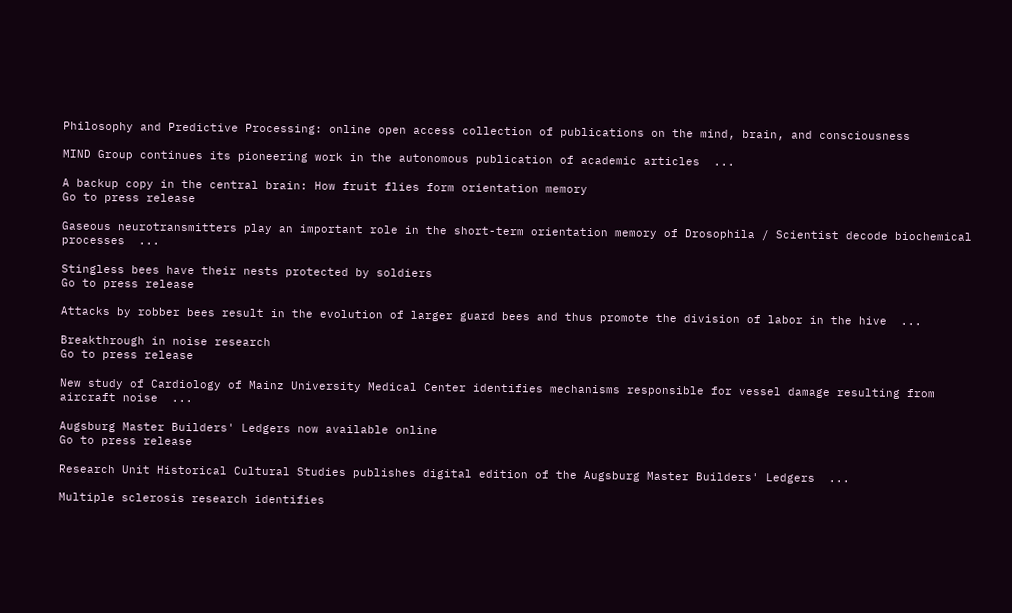Philosophy and Predictive Processing: online open access collection of publications on the mind, brain, and consciousness

MIND Group continues its pioneering work in the autonomous publication of academic articles  ...

A backup copy in the central brain: How fruit flies form orientation memory
Go to press release

Gaseous neurotransmitters play an important role in the short-term orientation memory of Drosophila / Scientist decode biochemical processes  ...

Stingless bees have their nests protected by soldiers
Go to press release

Attacks by robber bees result in the evolution of larger guard bees and thus promote the division of labor in the hive  ...

Breakthrough in noise research
Go to press release

New study of Cardiology of Mainz University Medical Center identifies mechanisms responsible for vessel damage resulting from aircraft noise  ...

Augsburg Master Builders' Ledgers now available online
Go to press release

Research Unit Historical Cultural Studies publishes digital edition of the Augsburg Master Builders' Ledgers  ...

Multiple sclerosis research identifies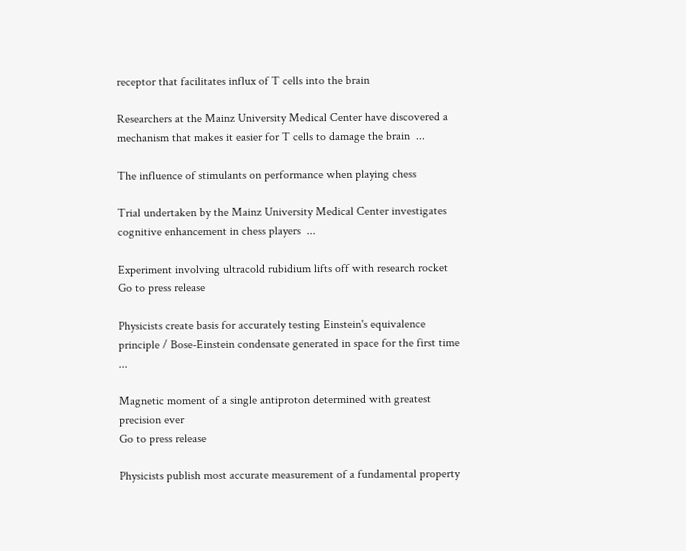receptor that facilitates influx of T cells into the brain

Researchers at the Mainz University Medical Center have discovered a mechanism that makes it easier for T cells to damage the brain  ...

The influence of stimulants on performance when playing chess

Trial undertaken by the Mainz University Medical Center investigates cognitive enhancement in chess players  ...

Experiment involving ultracold rubidium lifts off with research rocket
Go to press release

Physicists create basis for accurately testing Einstein's equivalence principle / Bose-Einstein condensate generated in space for the first time  ...

Magnetic moment of a single antiproton determined with greatest precision ever
Go to press release

Physicists publish most accurate measurement of a fundamental property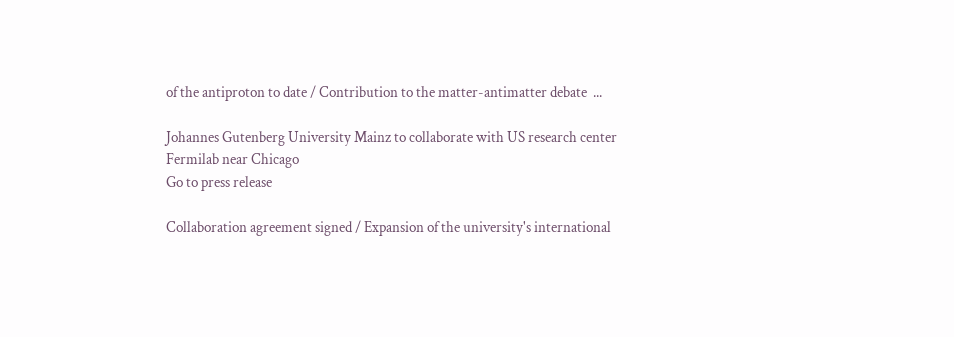of the antiproton to date / Contribution to the matter-antimatter debate  ...

Johannes Gutenberg University Mainz to collaborate with US research center Fermilab near Chicago
Go to press release

Collaboration agreement signed / Expansion of the university's international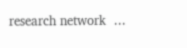research network  ...